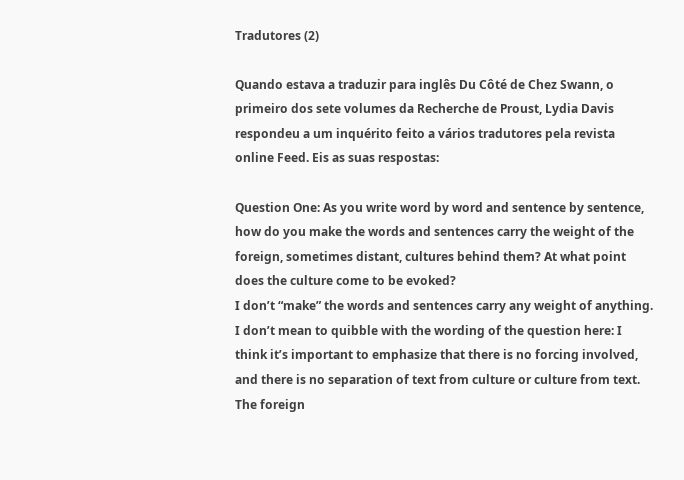Tradutores (2)

Quando estava a traduzir para inglês Du Côté de Chez Swann, o primeiro dos sete volumes da Recherche de Proust, Lydia Davis respondeu a um inquérito feito a vários tradutores pela revista online Feed. Eis as suas respostas:

Question One: As you write word by word and sentence by sentence, how do you make the words and sentences carry the weight of the foreign, sometimes distant, cultures behind them? At what point does the culture come to be evoked?
I don’t “make” the words and sentences carry any weight of anything. I don’t mean to quibble with the wording of the question here: I think it’s important to emphasize that there is no forcing involved, and there is no separation of text from culture or culture from text. The foreign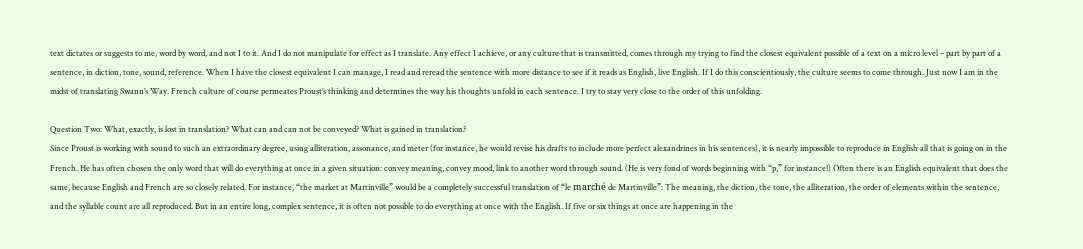text dictates or suggests to me, word by word, and not I to it. And I do not manipulate for effect as I translate. Any effect I achieve, or any culture that is transmitted, comes through my trying to find the closest equivalent possible of a text on a micro level – part by part of a sentence, in diction, tone, sound, reference. When I have the closest equivalent I can manage, I read and reread the sentence with more distance to see if it reads as English, live English. If I do this conscientiously, the culture seems to come through. Just now I am in the midst of translating Swann’s Way. French culture of course permeates Proust’s thinking and determines the way his thoughts unfold in each sentence. I try to stay very close to the order of this unfolding.

Question Two: What, exactly, is lost in translation? What can and can not be conveyed? What is gained in translation?
Since Proust is working with sound to such an extraordinary degree, using alliteration, assonance, and meter (for instance, he would revise his drafts to include more perfect alexandrines in his sentences), it is nearly impossible to reproduce in English all that is going on in the French. He has often chosen the only word that will do everything at once in a given situation: convey meaning, convey mood, link to another word through sound. (He is very fond of words beginning with “p,” for instance!) Often there is an English equivalent that does the same, because English and French are so closely related. For instance, “the market at Martinville” would be a completely successful translation of “le marché de Martinville”: The meaning, the diction, the tone, the alliteration, the order of elements within the sentence, and the syllable count are all reproduced. But in an entire long, complex sentence, it is often not possible to do everything at once with the English. If five or six things at once are happening in the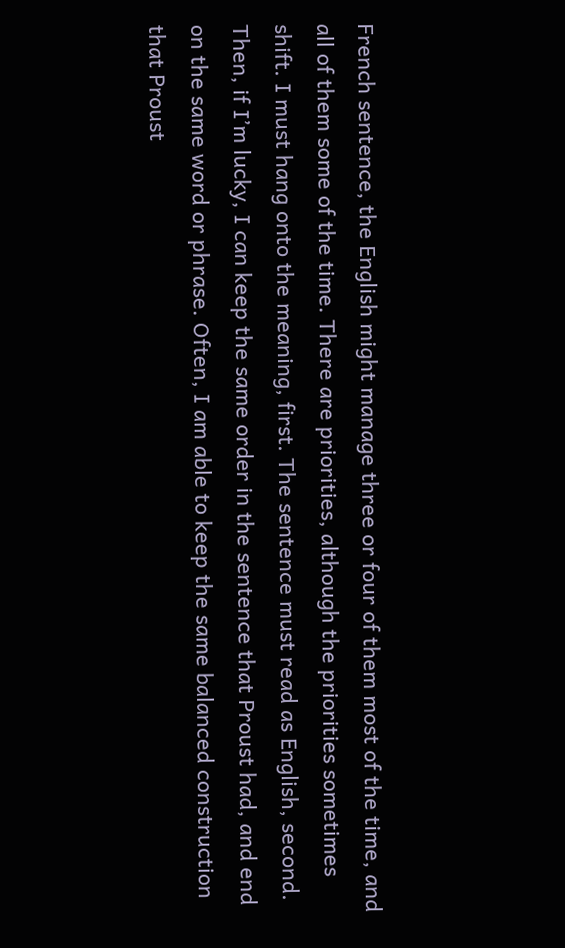French sentence, the English might manage three or four of them most of the time, and all of them some of the time. There are priorities, although the priorities sometimes shift. I must hang onto the meaning, first. The sentence must read as English, second. Then, if I’m lucky, I can keep the same order in the sentence that Proust had, and end on the same word or phrase. Often, I am able to keep the same balanced construction that Proust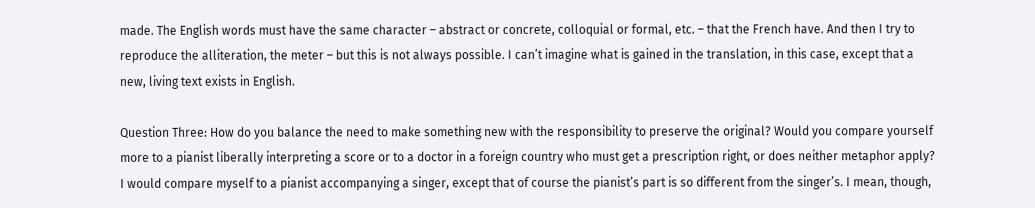made. The English words must have the same character – abstract or concrete, colloquial or formal, etc. – that the French have. And then I try to reproduce the alliteration, the meter – but this is not always possible. I can’t imagine what is gained in the translation, in this case, except that a new, living text exists in English.

Question Three: How do you balance the need to make something new with the responsibility to preserve the original? Would you compare yourself more to a pianist liberally interpreting a score or to a doctor in a foreign country who must get a prescription right, or does neither metaphor apply?
I would compare myself to a pianist accompanying a singer, except that of course the pianist’s part is so different from the singer’s. I mean, though,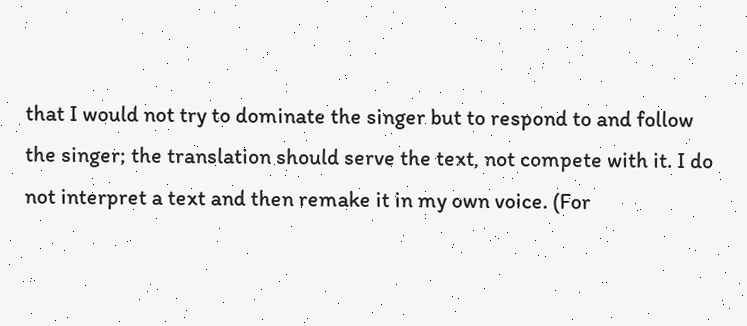that I would not try to dominate the singer but to respond to and follow the singer; the translation should serve the text, not compete with it. I do not interpret a text and then remake it in my own voice. (For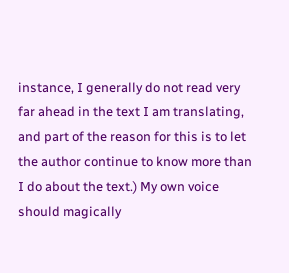instance, I generally do not read very far ahead in the text I am translating, and part of the reason for this is to let the author continue to know more than I do about the text.) My own voice should magically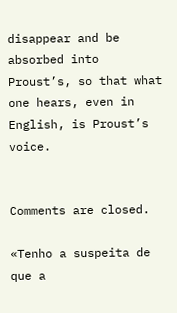disappear and be absorbed into Proust’s, so that what one hears, even in English, is Proust’s voice.


Comments are closed.

«Tenho a suspeita de que a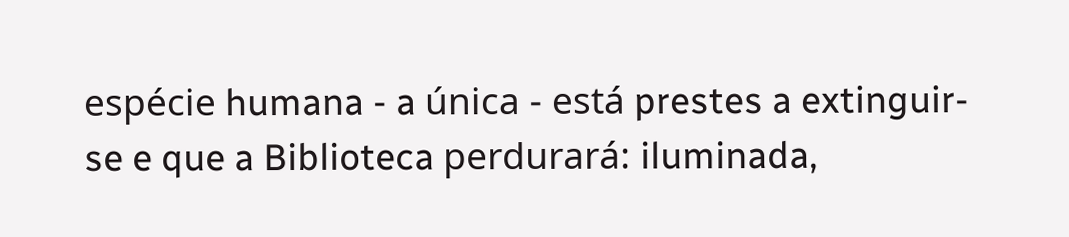espécie humana - a única - está prestes a extinguir-se e que a Biblioteca perdurará: iluminada,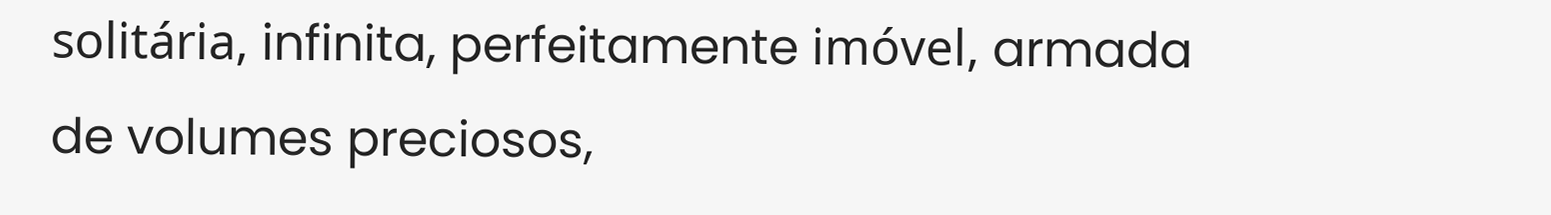solitária, infinita, perfeitamente imóvel, armada de volumes preciosos,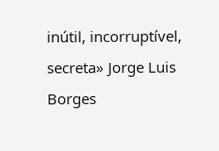inútil, incorruptível, secreta» Jorge Luis Borges